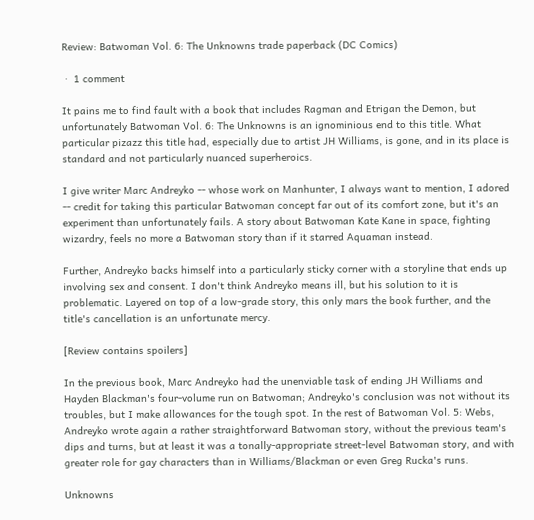Review: Batwoman Vol. 6: The Unknowns trade paperback (DC Comics)

 ·  1 comment

It pains me to find fault with a book that includes Ragman and Etrigan the Demon, but unfortunately Batwoman Vol. 6: The Unknowns is an ignominious end to this title. What particular pizazz this title had, especially due to artist JH Williams, is gone, and in its place is standard and not particularly nuanced superheroics.

I give writer Marc Andreyko -- whose work on Manhunter, I always want to mention, I adored -- credit for taking this particular Batwoman concept far out of its comfort zone, but it's an experiment than unfortunately fails. A story about Batwoman Kate Kane in space, fighting wizardry, feels no more a Batwoman story than if it starred Aquaman instead.

Further, Andreyko backs himself into a particularly sticky corner with a storyline that ends up involving sex and consent. I don't think Andreyko means ill, but his solution to it is problematic. Layered on top of a low-grade story, this only mars the book further, and the title's cancellation is an unfortunate mercy.

[Review contains spoilers]

In the previous book, Marc Andreyko had the unenviable task of ending JH Williams and Hayden Blackman's four-volume run on Batwoman; Andreyko's conclusion was not without its troubles, but I make allowances for the tough spot. In the rest of Batwoman Vol. 5: Webs, Andreyko wrote again a rather straightforward Batwoman story, without the previous team's dips and turns, but at least it was a tonally-appropriate street-level Batwoman story, and with greater role for gay characters than in Williams/Blackman or even Greg Rucka's runs.

Unknowns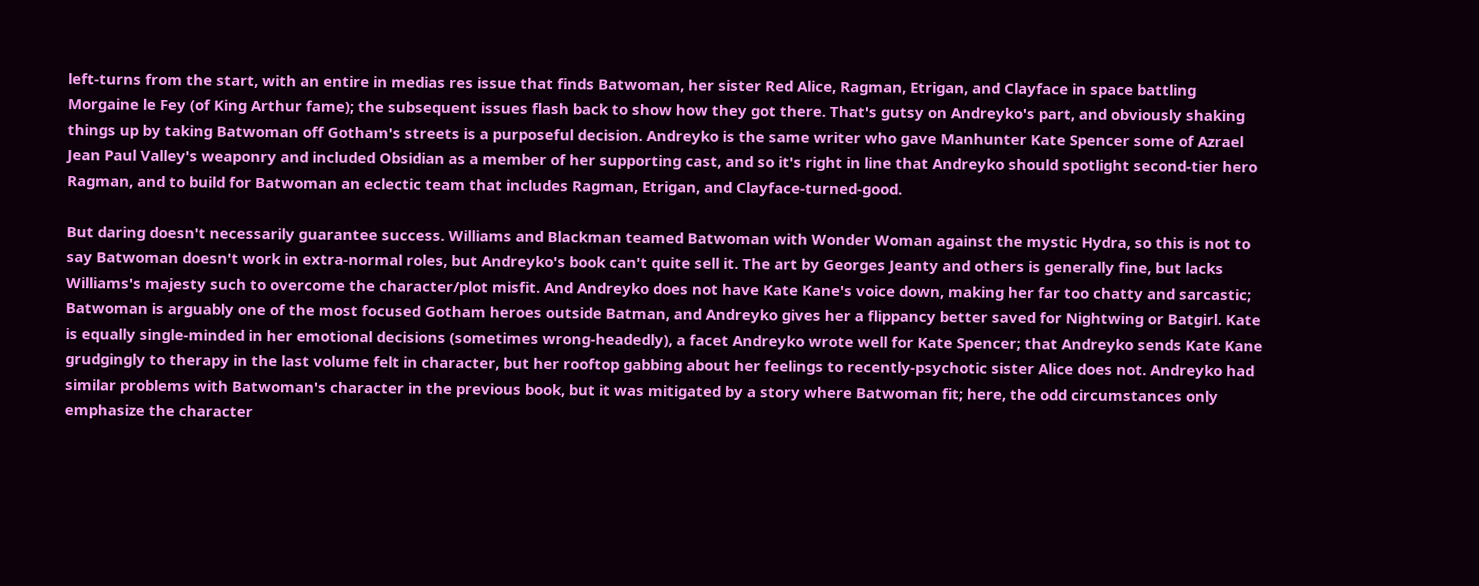left-turns from the start, with an entire in medias res issue that finds Batwoman, her sister Red Alice, Ragman, Etrigan, and Clayface in space battling Morgaine le Fey (of King Arthur fame); the subsequent issues flash back to show how they got there. That's gutsy on Andreyko's part, and obviously shaking things up by taking Batwoman off Gotham's streets is a purposeful decision. Andreyko is the same writer who gave Manhunter Kate Spencer some of Azrael Jean Paul Valley's weaponry and included Obsidian as a member of her supporting cast, and so it's right in line that Andreyko should spotlight second-tier hero Ragman, and to build for Batwoman an eclectic team that includes Ragman, Etrigan, and Clayface-turned-good.

But daring doesn't necessarily guarantee success. Williams and Blackman teamed Batwoman with Wonder Woman against the mystic Hydra, so this is not to say Batwoman doesn't work in extra-normal roles, but Andreyko's book can't quite sell it. The art by Georges Jeanty and others is generally fine, but lacks Williams's majesty such to overcome the character/plot misfit. And Andreyko does not have Kate Kane's voice down, making her far too chatty and sarcastic; Batwoman is arguably one of the most focused Gotham heroes outside Batman, and Andreyko gives her a flippancy better saved for Nightwing or Batgirl. Kate is equally single-minded in her emotional decisions (sometimes wrong-headedly), a facet Andreyko wrote well for Kate Spencer; that Andreyko sends Kate Kane grudgingly to therapy in the last volume felt in character, but her rooftop gabbing about her feelings to recently-psychotic sister Alice does not. Andreyko had similar problems with Batwoman's character in the previous book, but it was mitigated by a story where Batwoman fit; here, the odd circumstances only emphasize the character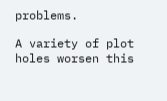problems.

A variety of plot holes worsen this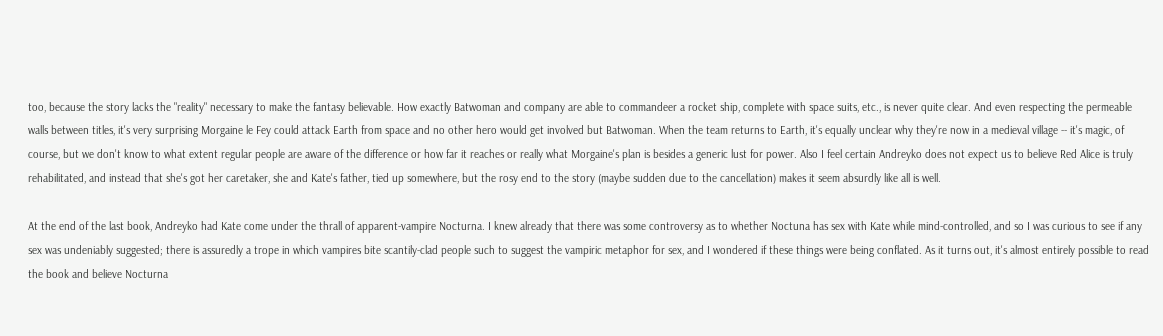too, because the story lacks the "reality" necessary to make the fantasy believable. How exactly Batwoman and company are able to commandeer a rocket ship, complete with space suits, etc., is never quite clear. And even respecting the permeable walls between titles, it's very surprising Morgaine le Fey could attack Earth from space and no other hero would get involved but Batwoman. When the team returns to Earth, it's equally unclear why they're now in a medieval village -- it's magic, of course, but we don't know to what extent regular people are aware of the difference or how far it reaches or really what Morgaine's plan is besides a generic lust for power. Also I feel certain Andreyko does not expect us to believe Red Alice is truly rehabilitated, and instead that she's got her caretaker, she and Kate's father, tied up somewhere, but the rosy end to the story (maybe sudden due to the cancellation) makes it seem absurdly like all is well.

At the end of the last book, Andreyko had Kate come under the thrall of apparent-vampire Nocturna. I knew already that there was some controversy as to whether Noctuna has sex with Kate while mind-controlled, and so I was curious to see if any sex was undeniably suggested; there is assuredly a trope in which vampires bite scantily-clad people such to suggest the vampiric metaphor for sex, and I wondered if these things were being conflated. As it turns out, it's almost entirely possible to read the book and believe Nocturna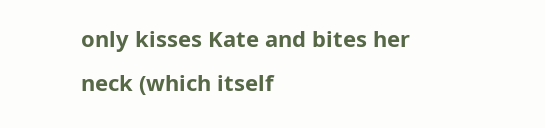only kisses Kate and bites her neck (which itself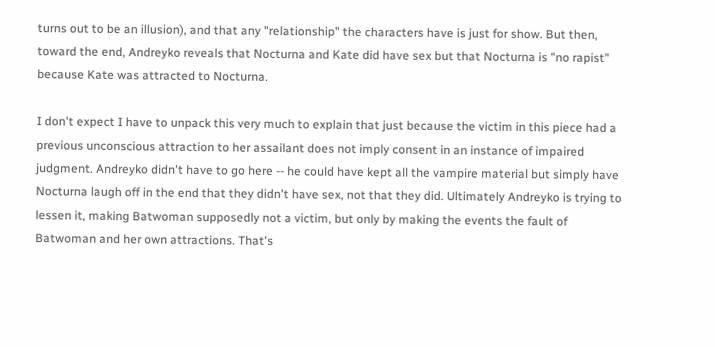turns out to be an illusion), and that any "relationship" the characters have is just for show. But then, toward the end, Andreyko reveals that Nocturna and Kate did have sex but that Nocturna is "no rapist" because Kate was attracted to Nocturna.

I don't expect I have to unpack this very much to explain that just because the victim in this piece had a previous unconscious attraction to her assailant does not imply consent in an instance of impaired judgment. Andreyko didn't have to go here -- he could have kept all the vampire material but simply have Nocturna laugh off in the end that they didn't have sex, not that they did. Ultimately Andreyko is trying to lessen it, making Batwoman supposedly not a victim, but only by making the events the fault of Batwoman and her own attractions. That's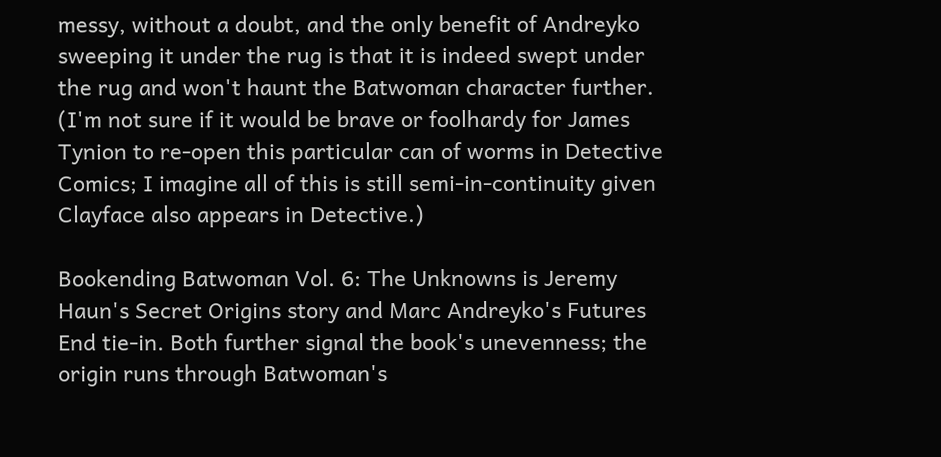messy, without a doubt, and the only benefit of Andreyko sweeping it under the rug is that it is indeed swept under the rug and won't haunt the Batwoman character further. (I'm not sure if it would be brave or foolhardy for James Tynion to re-open this particular can of worms in Detective Comics; I imagine all of this is still semi-in-continuity given Clayface also appears in Detective.)

Bookending Batwoman Vol. 6: The Unknowns is Jeremy Haun's Secret Origins story and Marc Andreyko's Futures End tie-in. Both further signal the book's unevenness; the origin runs through Batwoman's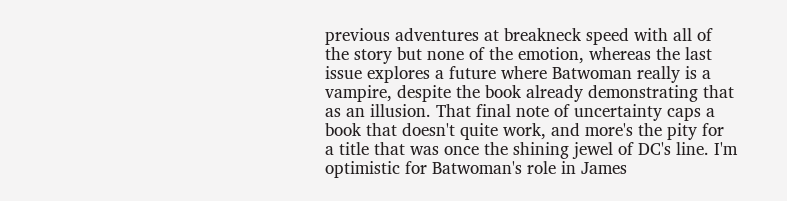previous adventures at breakneck speed with all of the story but none of the emotion, whereas the last issue explores a future where Batwoman really is a vampire, despite the book already demonstrating that as an illusion. That final note of uncertainty caps a book that doesn't quite work, and more's the pity for a title that was once the shining jewel of DC's line. I'm optimistic for Batwoman's role in James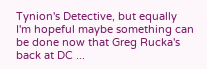Tynion's Detective, but equally I'm hopeful maybe something can be done now that Greg Rucka's back at DC ...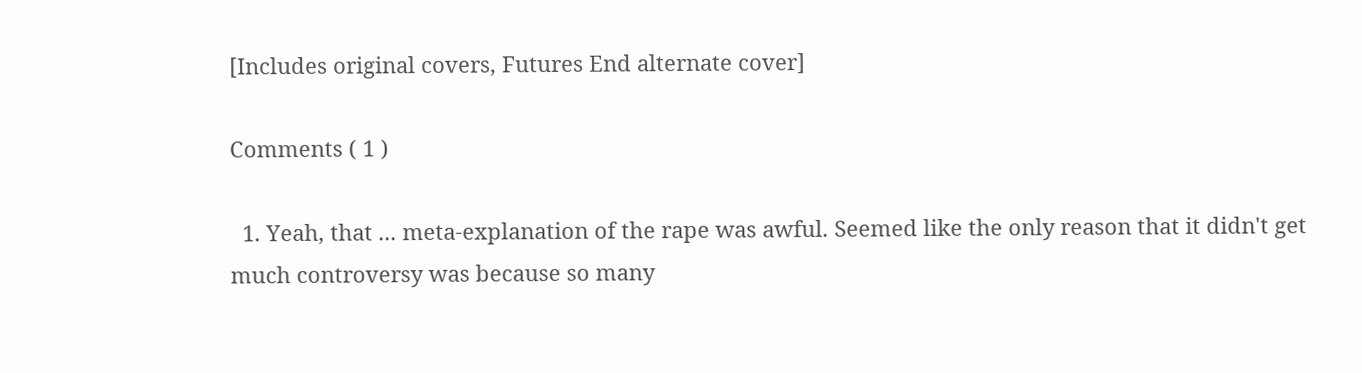[Includes original covers, Futures End alternate cover]

Comments ( 1 )

  1. Yeah, that ... meta-explanation of the rape was awful. Seemed like the only reason that it didn't get much controversy was because so many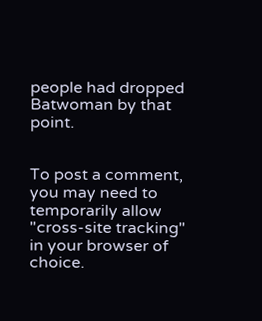people had dropped Batwoman by that point.


To post a comment, you may need to temporarily allow "cross-site tracking" in your browser of choice.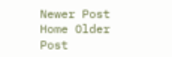Newer Post Home Older Post